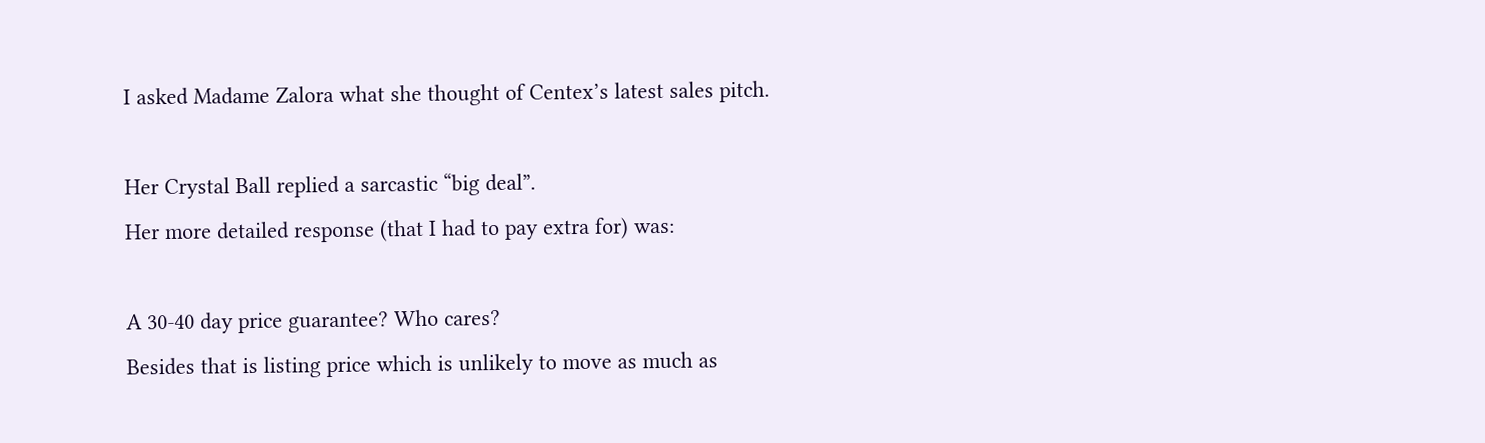I asked Madame Zalora what she thought of Centex’s latest sales pitch.

Her Crystal Ball replied a sarcastic “big deal”.
Her more detailed response (that I had to pay extra for) was:

A 30-40 day price guarantee? Who cares?
Besides that is listing price which is unlikely to move as much as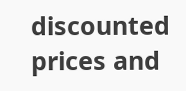discounted prices and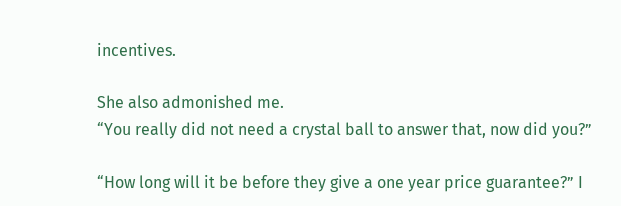incentives.

She also admonished me.
“You really did not need a crystal ball to answer that, now did you?”

“How long will it be before they give a one year price guarantee?” I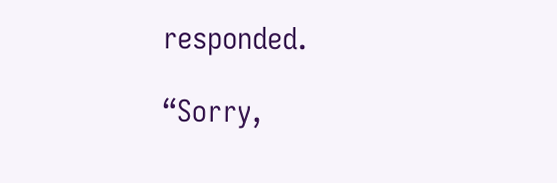responded.

“Sorry,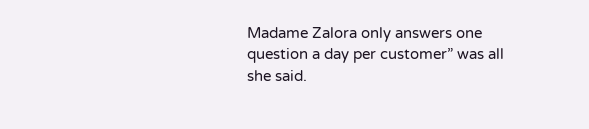Madame Zalora only answers one question a day per customer” was all she said.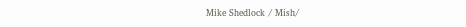Mike Shedlock / Mish/